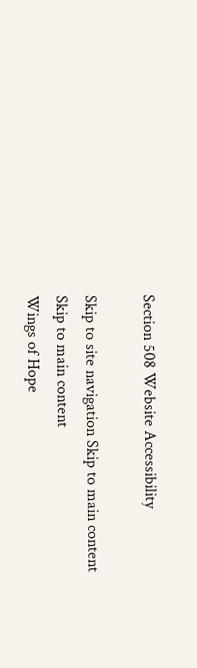Section 508 Website Accessibility

Skip to site navigation Skip to main content
Skip to main content
Wings of Hope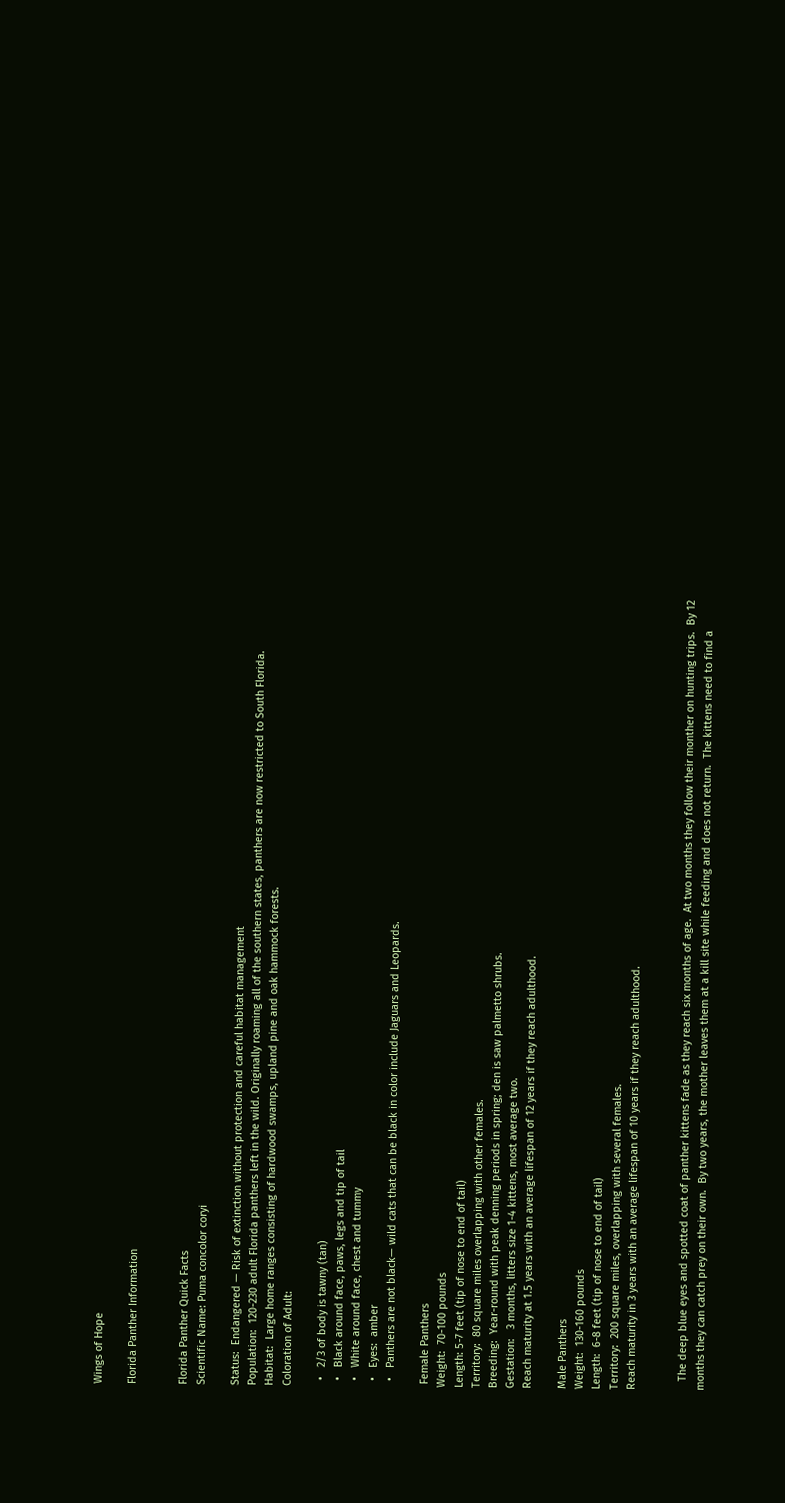Wings of Hope

Florida Panther Information


Florida Panther Quick Facts
Scientific Name: Puma concolor coryi

Status:  Endangered — Risk of extinction without protection and careful habitat management
Population:  120-230 adult Florida panthers left in the wild. Originally roaming all of the southern states, panthers are now restricted to South Florida.
Habitat:  Large home ranges consisting of hardwood swamps, upland pine and oak hammock forests.
Coloration of Adult:

  •   2/3 of body is tawny (tan)
  •   Black around face, paws, legs and tip of tail
  •   White around face, chest and tummy
  •   Eyes:  amber
  •   Panthers are not black— wild cats that can be black in color include Jaguars and Leopards.

 Female Panthers
Weight:  70-100 pounds
Length: 5-7 feet (tip of nose to end of tail)
Territory:  80 square miles overlapping with other females.
Breeding:  Year-round with peak denning periods in spring; den is saw palmetto shrubs.
Gestation:   3 months, litters size 1-4 kittens, most average two.
Reach maturity at 1.5 years with an average lifespan of 12 years if they reach adulthood.

Male Panthers
Weight:  130-160 pounds
Length:  6-8 feet (tip of nose to end of tail)
Territory:  200 square miles, overlapping with several females.
Reach maturity in 3 years with an average lifespan of 10 years if they reach adulthood.


   The deep blue eyes and spotted coat of panther kittens fade as they reach six months of age.  At two months they follow their monther on hunting trips.  By 12 months they can catch prey on their own.  By two years, the mother leaves them at a kill site while feeding and does not return.  The kittens need to find a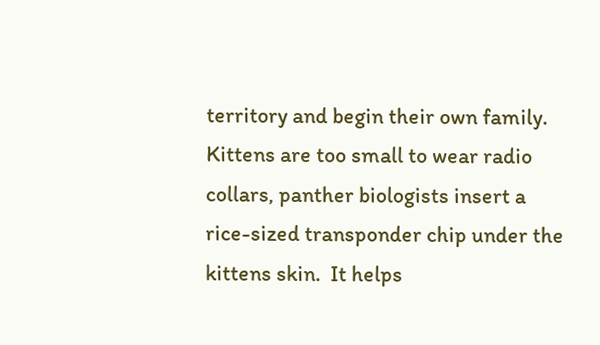territory and begin their own family.  Kittens are too small to wear radio collars, panther biologists insert a rice-sized transponder chip under the kittens skin.  It helps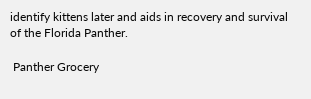identify kittens later and aids in recovery and survival of the Florida Panther.

 Panther Grocery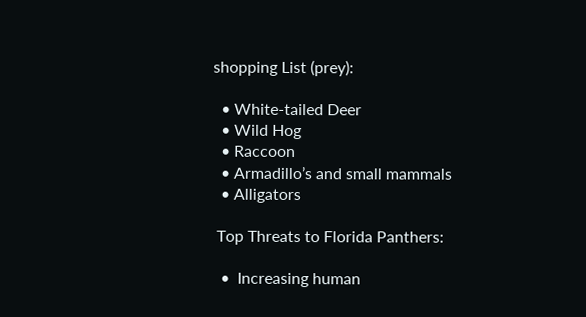shopping List (prey):

  • White-tailed Deer
  • Wild Hog
  • Raccoon
  • Armadillo’s and small mammals
  • Alligators

 Top Threats to Florida Panthers:

  •  Increasing human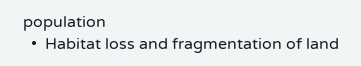population
  •  Habitat loss and fragmentation of land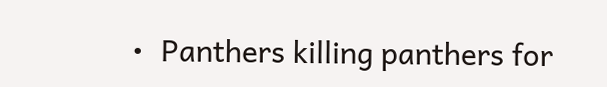•  Panthers killing panthers for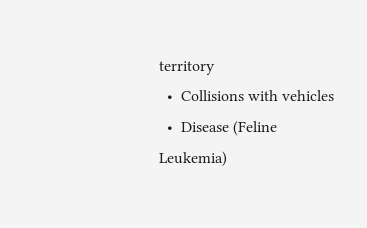territory
  •  Collisions with vehicles
  •  Disease (Feline Leukemia)